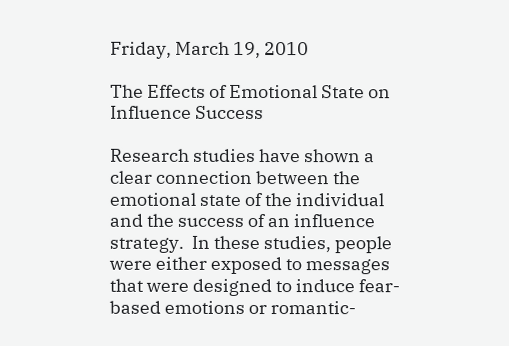Friday, March 19, 2010

The Effects of Emotional State on Influence Success

Research studies have shown a clear connection between the emotional state of the individual and the success of an influence strategy.  In these studies, people were either exposed to messages that were designed to induce fear-based emotions or romantic-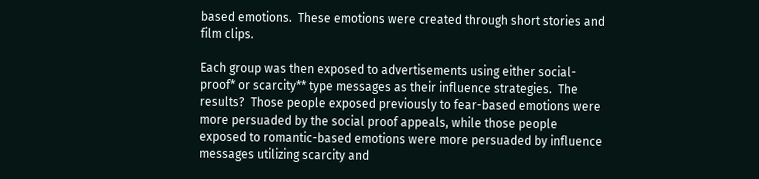based emotions.  These emotions were created through short stories and film clips.

Each group was then exposed to advertisements using either social-proof* or scarcity** type messages as their influence strategies.  The results?  Those people exposed previously to fear-based emotions were more persuaded by the social proof appeals, while those people exposed to romantic-based emotions were more persuaded by influence messages utilizing scarcity and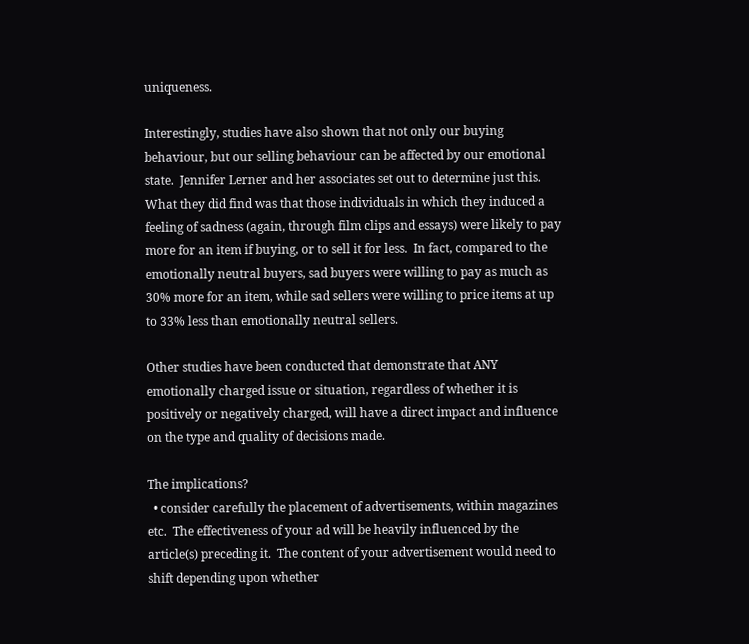uniqueness.

Interestingly, studies have also shown that not only our buying behaviour, but our selling behaviour can be affected by our emotional state.  Jennifer Lerner and her associates set out to determine just this.  What they did find was that those individuals in which they induced a feeling of sadness (again, through film clips and essays) were likely to pay more for an item if buying, or to sell it for less.  In fact, compared to the emotionally neutral buyers, sad buyers were willing to pay as much as 30% more for an item, while sad sellers were willing to price items at up to 33% less than emotionally neutral sellers.

Other studies have been conducted that demonstrate that ANY emotionally charged issue or situation, regardless of whether it is positively or negatively charged, will have a direct impact and influence on the type and quality of decisions made.

The implications?
  • consider carefully the placement of advertisements, within magazines etc.  The effectiveness of your ad will be heavily influenced by the article(s) preceding it.  The content of your advertisement would need to shift depending upon whether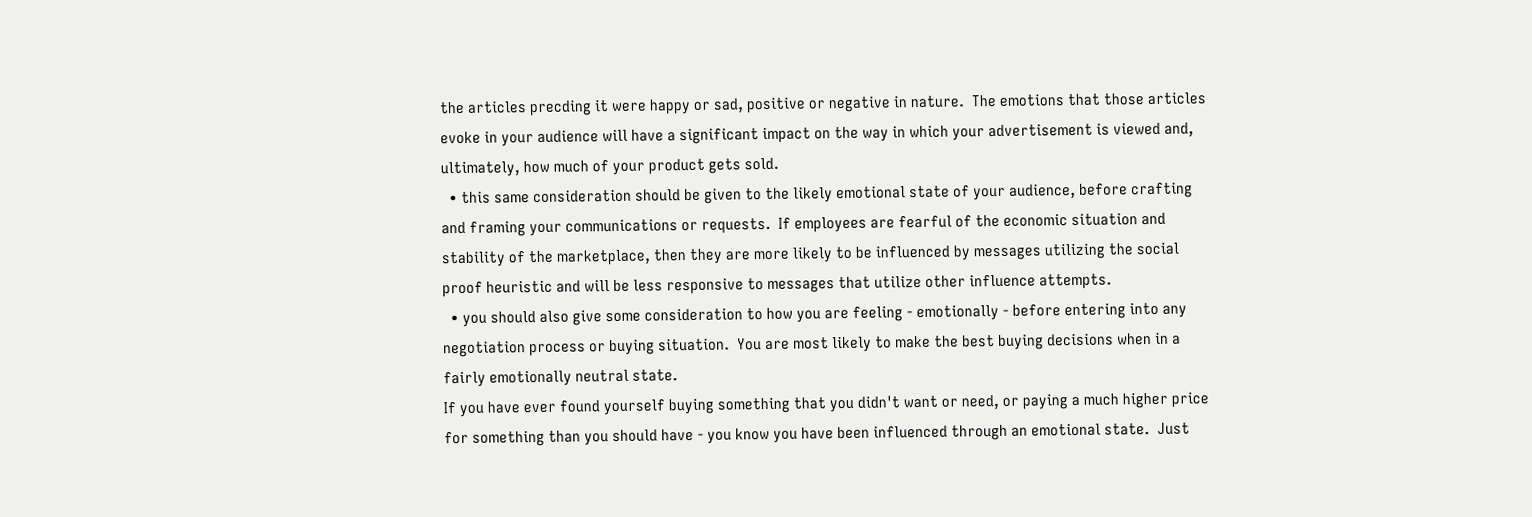the articles precding it were happy or sad, positive or negative in nature.  The emotions that those articles evoke in your audience will have a significant impact on the way in which your advertisement is viewed and, ultimately, how much of your product gets sold.
  • this same consideration should be given to the likely emotional state of your audience, before crafting and framing your communications or requests.  If employees are fearful of the economic situation and stability of the marketplace, then they are more likely to be influenced by messages utilizing the social proof heuristic and will be less responsive to messages that utilize other influence attempts.
  • you should also give some consideration to how you are feeling - emotionally - before entering into any negotiation process or buying situation.  You are most likely to make the best buying decisions when in a fairly emotionally neutral state.
If you have ever found yourself buying something that you didn't want or need, or paying a much higher price for something than you should have - you know you have been influenced through an emotional state.  Just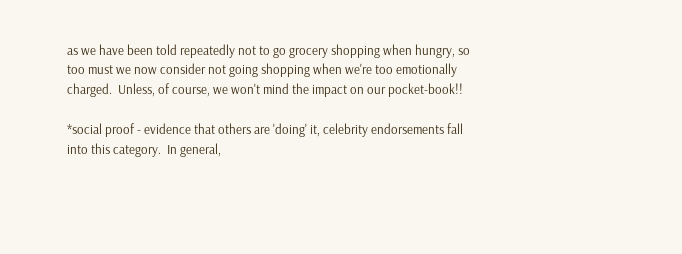as we have been told repeatedly not to go grocery shopping when hungry, so too must we now consider not going shopping when we're too emotionally charged.  Unless, of course, we won't mind the impact on our pocket-book!!

*social proof - evidence that others are 'doing' it, celebrity endorsements fall into this category.  In general,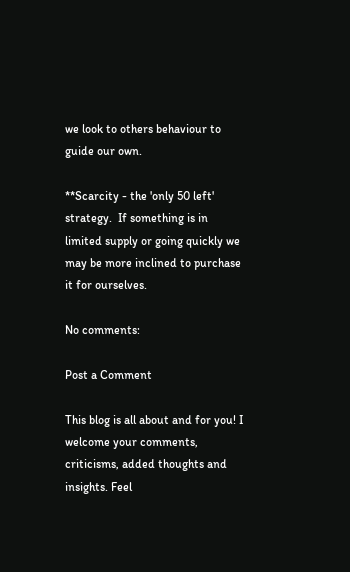we look to others behaviour to guide our own.

**Scarcity - the 'only 50 left' strategy.  If something is in limited supply or going quickly we may be more inclined to purchase it for ourselves.

No comments:

Post a Comment

This blog is all about and for you! I welcome your comments, criticisms, added thoughts and insights. Feel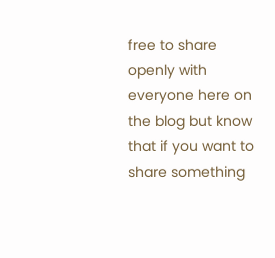free to share openly with everyone here on the blog but know that if you want to share something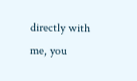directly with me, you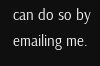can do so by emailing me.